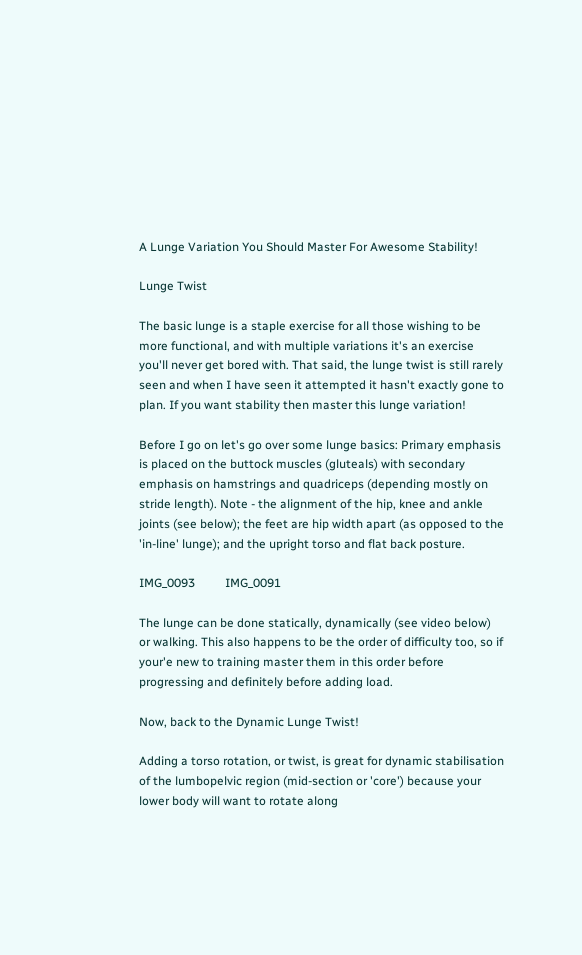A Lunge Variation You Should Master For Awesome Stability!

Lunge Twist

The basic lunge is a staple exercise for all those wishing to be more functional, and with multiple variations it's an exercise you'll never get bored with. That said, the lunge twist is still rarely seen and when I have seen it attempted it hasn't exactly gone to plan. If you want stability then master this lunge variation!

Before I go on let's go over some lunge basics: Primary emphasis is placed on the buttock muscles (gluteals) with secondary emphasis on hamstrings and quadriceps (depending mostly on stride length). Note - the alignment of the hip, knee and ankle joints (see below); the feet are hip width apart (as opposed to the 'in-line' lunge); and the upright torso and flat back posture.

IMG_0093          IMG_0091

The lunge can be done statically, dynamically (see video below) or walking. This also happens to be the order of difficulty too, so if your'e new to training master them in this order before progressing and definitely before adding load.

Now, back to the Dynamic Lunge Twist!

Adding a torso rotation, or twist, is great for dynamic stabilisation of the lumbopelvic region (mid-section or 'core') because your lower body will want to rotate along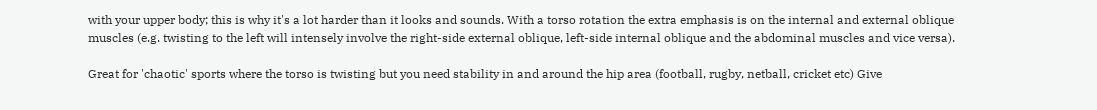with your upper body; this is why it's a lot harder than it looks and sounds. With a torso rotation the extra emphasis is on the internal and external oblique muscles (e.g. twisting to the left will intensely involve the right-side external oblique, left-side internal oblique and the abdominal muscles and vice versa).

Great for 'chaotic' sports where the torso is twisting but you need stability in and around the hip area (football, rugby, netball, cricket etc) Give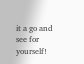it a go and see for yourself!